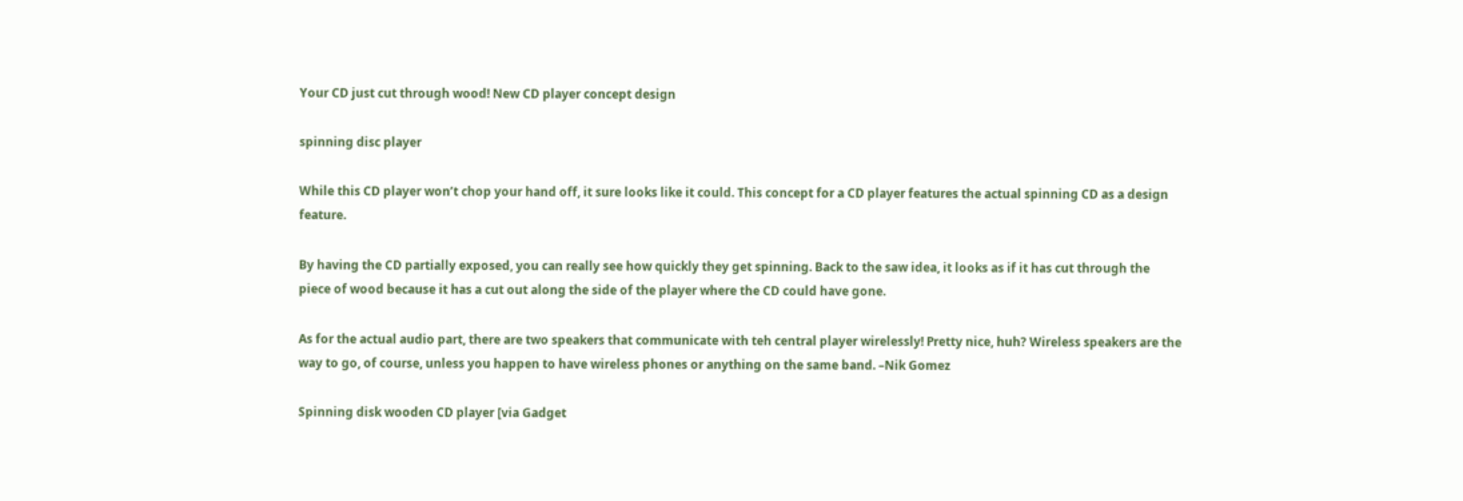Your CD just cut through wood! New CD player concept design

spinning disc player

While this CD player won’t chop your hand off, it sure looks like it could. This concept for a CD player features the actual spinning CD as a design feature.

By having the CD partially exposed, you can really see how quickly they get spinning. Back to the saw idea, it looks as if it has cut through the piece of wood because it has a cut out along the side of the player where the CD could have gone.

As for the actual audio part, there are two speakers that communicate with teh central player wirelessly! Pretty nice, huh? Wireless speakers are the way to go, of course, unless you happen to have wireless phones or anything on the same band. –Nik Gomez

Spinning disk wooden CD player [via Gadget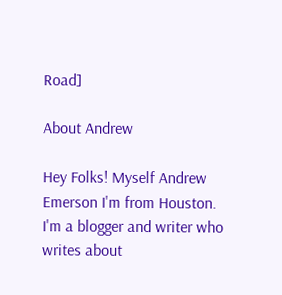Road]

About Andrew

Hey Folks! Myself Andrew Emerson I'm from Houston. I'm a blogger and writer who writes about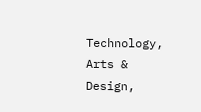Technology, Arts & Design,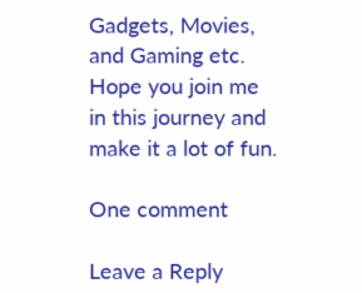Gadgets, Movies, and Gaming etc. Hope you join me in this journey and make it a lot of fun.

One comment

Leave a Reply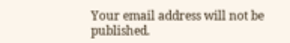Your email address will not be published.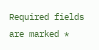Required fields are marked *